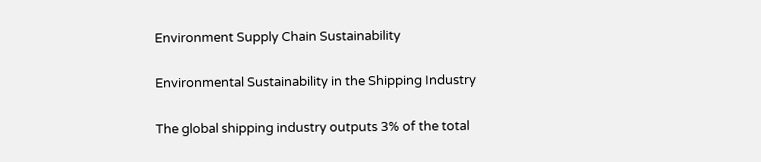Environment Supply Chain Sustainability

Environmental Sustainability in the Shipping Industry

The global shipping industry outputs 3% of the total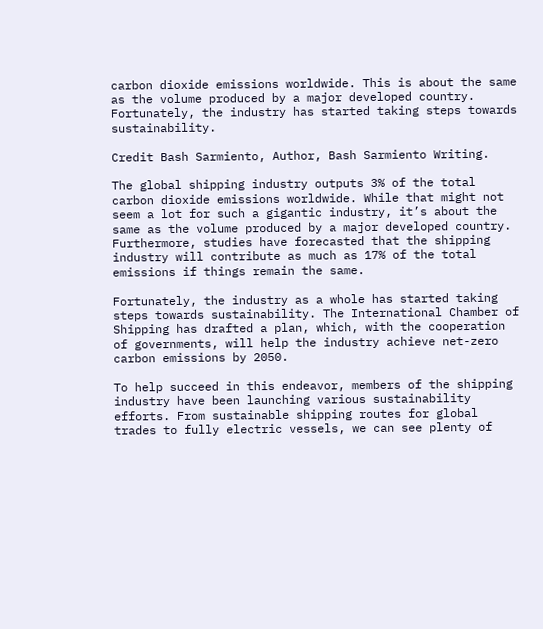carbon dioxide emissions worldwide. This is about the same as the volume produced by a major developed country. Fortunately, the industry has started taking steps towards sustainability.

Credit Bash Sarmiento, Author, Bash Sarmiento Writing.

The global shipping industry outputs 3% of the total carbon dioxide emissions worldwide. While that might not seem a lot for such a gigantic industry, it’s about the same as the volume produced by a major developed country. Furthermore, studies have forecasted that the shipping industry will contribute as much as 17% of the total emissions if things remain the same.

Fortunately, the industry as a whole has started taking steps towards sustainability. The International Chamber of Shipping has drafted a plan, which, with the cooperation of governments, will help the industry achieve net-zero carbon emissions by 2050.

To help succeed in this endeavor, members of the shipping industry have been launching various sustainability efforts. From sustainable shipping routes for global trades to fully electric vessels, we can see plenty of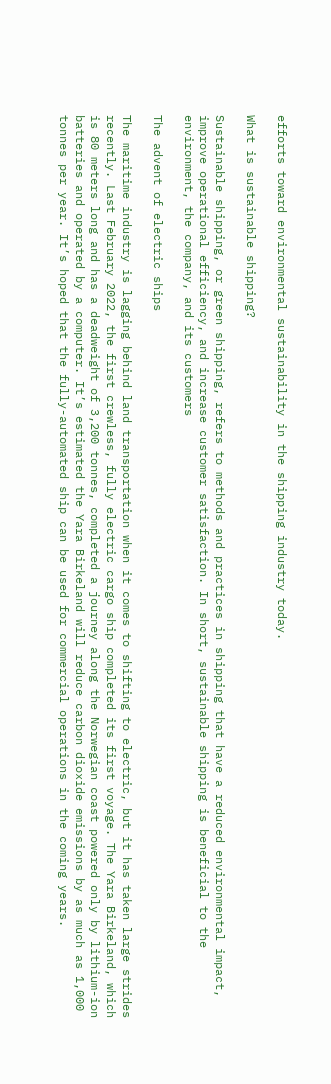efforts toward environmental sustainability in the shipping industry today.

What is sustainable shipping?

Sustainable shipping, or green shipping, refers to methods and practices in shipping that have a reduced environmental impact, improve operational efficiency, and increase customer satisfaction. In short, sustainable shipping is beneficial to the environment, the company, and its customers

The advent of electric ships

The maritime industry is lagging behind land transportation when it comes to shifting to electric, but it has taken large strides recently. Last February 2022, the first crewless, fully electric cargo ship completed its first voyage. The Yara Birkeland, which is 80 meters long and has a deadweight of 3,200 tonnes, completed a journey along the Norwegian coast powered only by lithium-ion batteries and operated by a computer. It’s estimated the Yara Birkeland will reduce carbon dioxide emissions by as much as 1,000 tonnes per year. It’s hoped that the fully-automated ship can be used for commercial operations in the coming years.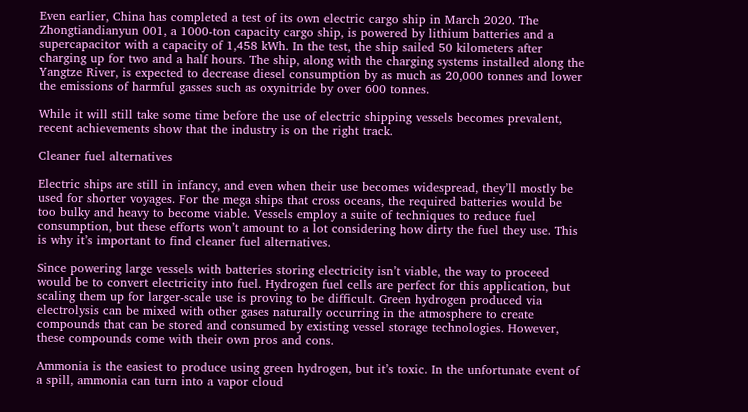Even earlier, China has completed a test of its own electric cargo ship in March 2020. The Zhongtiandianyun 001, a 1000-ton capacity cargo ship, is powered by lithium batteries and a supercapacitor with a capacity of 1,458 kWh. In the test, the ship sailed 50 kilometers after charging up for two and a half hours. The ship, along with the charging systems installed along the Yangtze River, is expected to decrease diesel consumption by as much as 20,000 tonnes and lower the emissions of harmful gasses such as oxynitride by over 600 tonnes.

While it will still take some time before the use of electric shipping vessels becomes prevalent, recent achievements show that the industry is on the right track.

Cleaner fuel alternatives

Electric ships are still in infancy, and even when their use becomes widespread, they’ll mostly be used for shorter voyages. For the mega ships that cross oceans, the required batteries would be too bulky and heavy to become viable. Vessels employ a suite of techniques to reduce fuel consumption, but these efforts won’t amount to a lot considering how dirty the fuel they use. This is why it’s important to find cleaner fuel alternatives.

Since powering large vessels with batteries storing electricity isn’t viable, the way to proceed would be to convert electricity into fuel. Hydrogen fuel cells are perfect for this application, but scaling them up for larger-scale use is proving to be difficult. Green hydrogen produced via electrolysis can be mixed with other gases naturally occurring in the atmosphere to create compounds that can be stored and consumed by existing vessel storage technologies. However, these compounds come with their own pros and cons.

Ammonia is the easiest to produce using green hydrogen, but it’s toxic. In the unfortunate event of a spill, ammonia can turn into a vapor cloud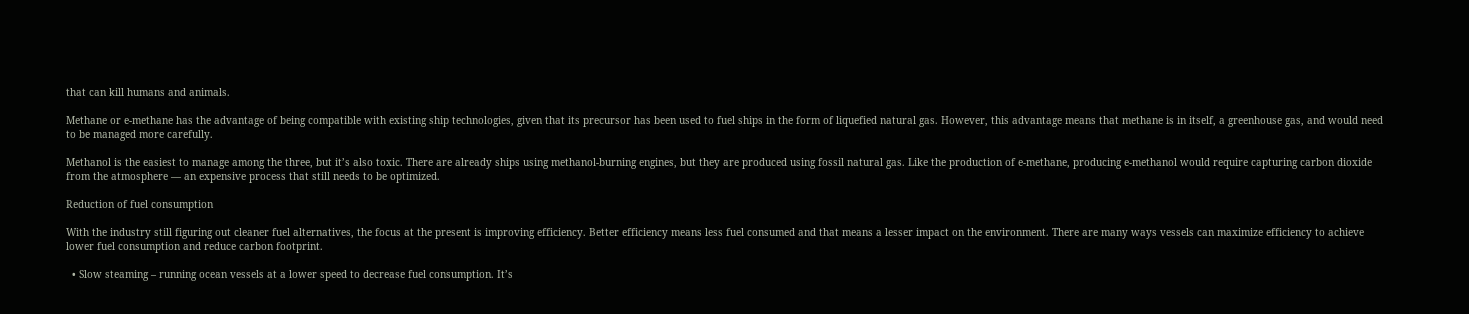that can kill humans and animals.

Methane or e-methane has the advantage of being compatible with existing ship technologies, given that its precursor has been used to fuel ships in the form of liquefied natural gas. However, this advantage means that methane is in itself, a greenhouse gas, and would need to be managed more carefully.

Methanol is the easiest to manage among the three, but it’s also toxic. There are already ships using methanol-burning engines, but they are produced using fossil natural gas. Like the production of e-methane, producing e-methanol would require capturing carbon dioxide from the atmosphere — an expensive process that still needs to be optimized.

Reduction of fuel consumption

With the industry still figuring out cleaner fuel alternatives, the focus at the present is improving efficiency. Better efficiency means less fuel consumed and that means a lesser impact on the environment. There are many ways vessels can maximize efficiency to achieve lower fuel consumption and reduce carbon footprint.

  • Slow steaming – running ocean vessels at a lower speed to decrease fuel consumption. It’s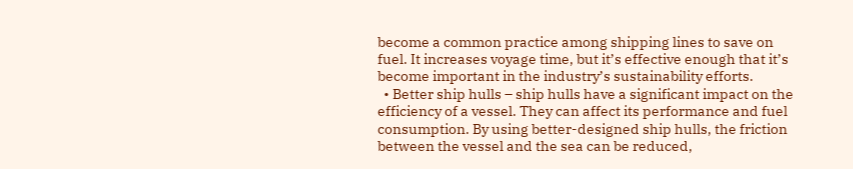become a common practice among shipping lines to save on fuel. It increases voyage time, but it’s effective enough that it’s become important in the industry’s sustainability efforts.
  • Better ship hulls – ship hulls have a significant impact on the efficiency of a vessel. They can affect its performance and fuel consumption. By using better-designed ship hulls, the friction between the vessel and the sea can be reduced,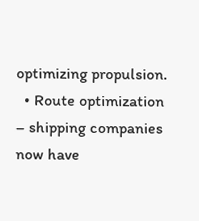optimizing propulsion.
  • Route optimization – shipping companies now have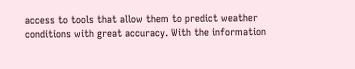access to tools that allow them to predict weather conditions with great accuracy. With the information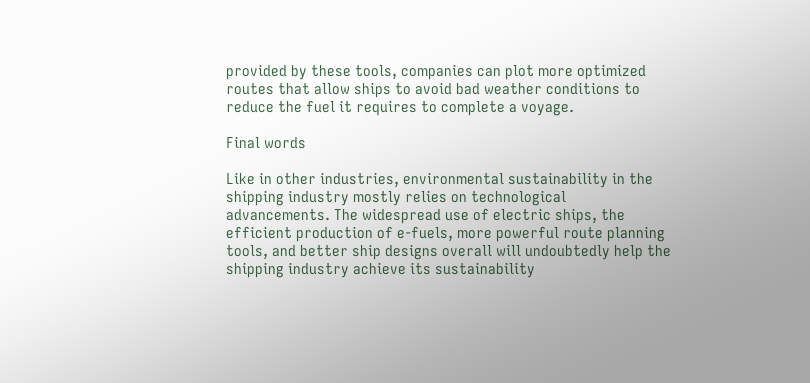provided by these tools, companies can plot more optimized routes that allow ships to avoid bad weather conditions to reduce the fuel it requires to complete a voyage.

Final words

Like in other industries, environmental sustainability in the shipping industry mostly relies on technological advancements. The widespread use of electric ships, the efficient production of e-fuels, more powerful route planning tools, and better ship designs overall will undoubtedly help the shipping industry achieve its sustainability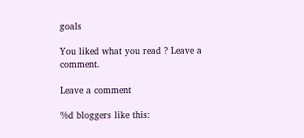goals

You liked what you read ? Leave a comment.

Leave a comment

%d bloggers like this: